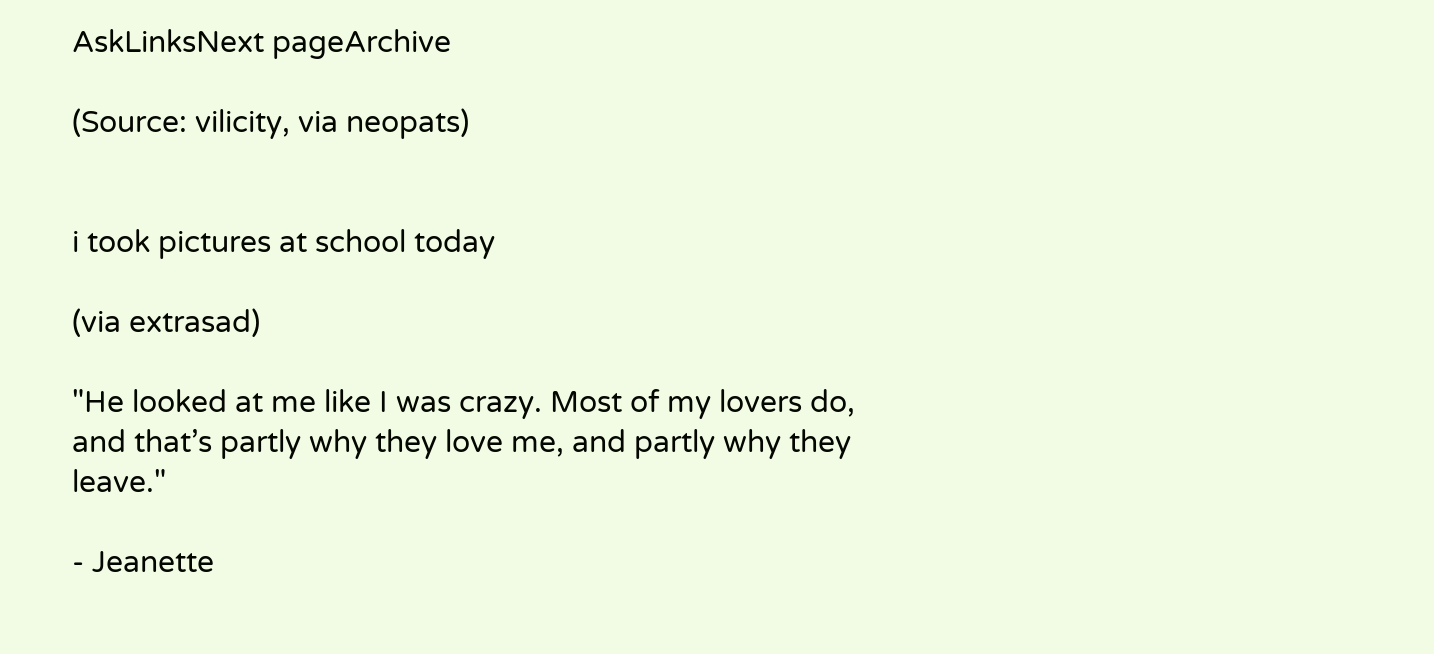AskLinksNext pageArchive

(Source: vilicity, via neopats)


i took pictures at school today

(via extrasad)

"He looked at me like I was crazy. Most of my lovers do, and that’s partly why they love me, and partly why they leave."

- Jeanette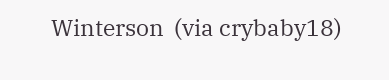Winterson  (via crybaby18)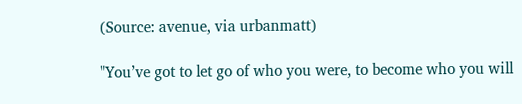(Source: avenue, via urbanmatt)

"You’ve got to let go of who you were, to become who you will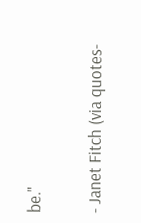be."

- Janet Fitch (via quotes-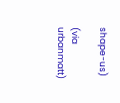shape-us)

(via urbanmatt)